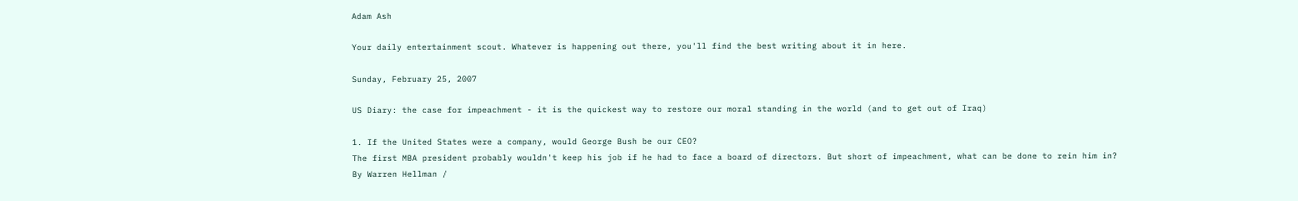Adam Ash

Your daily entertainment scout. Whatever is happening out there, you'll find the best writing about it in here.

Sunday, February 25, 2007

US Diary: the case for impeachment - it is the quickest way to restore our moral standing in the world (and to get out of Iraq)

1. If the United States were a company, would George Bush be our CEO?
The first MBA president probably wouldn't keep his job if he had to face a board of directors. But short of impeachment, what can be done to rein him in?
By Warren Hellman /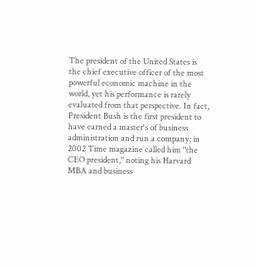The president of the United States is the chief executive officer of the most powerful economic machine in the world, yet his performance is rarely evaluated from that perspective. In fact, President Bush is the first president to have earned a master's of business administration and run a company; in 2002 Time magazine called him "the CEO president," noting his Harvard MBA and business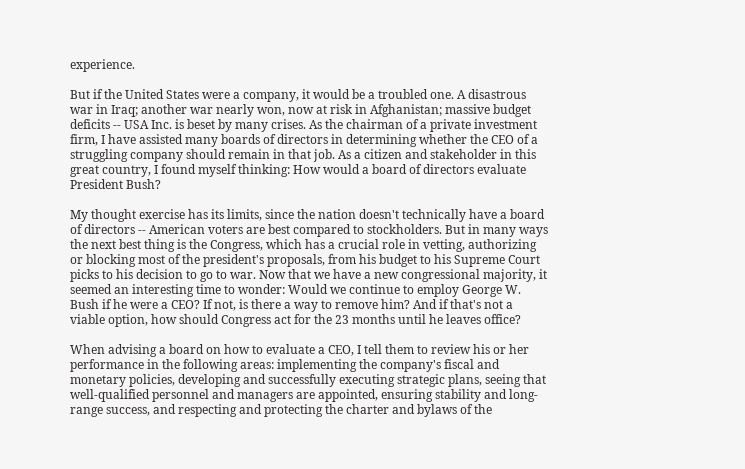experience.

But if the United States were a company, it would be a troubled one. A disastrous war in Iraq; another war nearly won, now at risk in Afghanistan; massive budget deficits -- USA Inc. is beset by many crises. As the chairman of a private investment firm, I have assisted many boards of directors in determining whether the CEO of a struggling company should remain in that job. As a citizen and stakeholder in this great country, I found myself thinking: How would a board of directors evaluate President Bush?

My thought exercise has its limits, since the nation doesn't technically have a board of directors -- American voters are best compared to stockholders. But in many ways the next best thing is the Congress, which has a crucial role in vetting, authorizing or blocking most of the president's proposals, from his budget to his Supreme Court picks to his decision to go to war. Now that we have a new congressional majority, it seemed an interesting time to wonder: Would we continue to employ George W. Bush if he were a CEO? If not, is there a way to remove him? And if that's not a viable option, how should Congress act for the 23 months until he leaves office?

When advising a board on how to evaluate a CEO, I tell them to review his or her performance in the following areas: implementing the company's fiscal and monetary policies, developing and successfully executing strategic plans, seeing that well-qualified personnel and managers are appointed, ensuring stability and long-range success, and respecting and protecting the charter and bylaws of the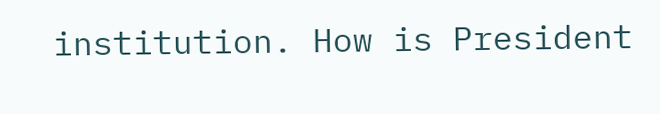institution. How is President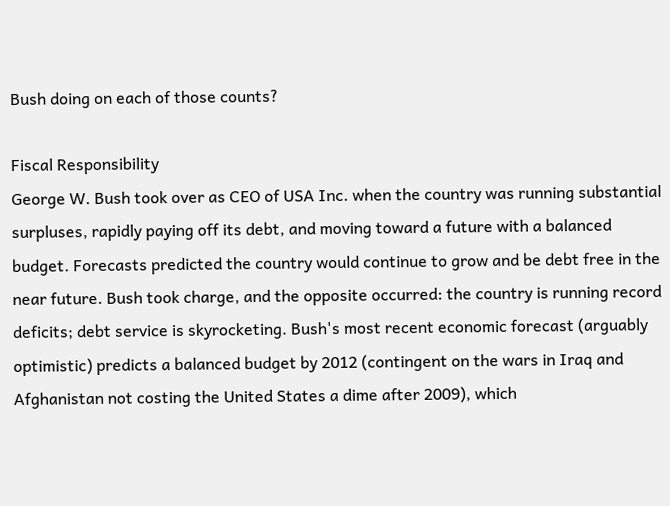Bush doing on each of those counts?

Fiscal Responsibility
George W. Bush took over as CEO of USA Inc. when the country was running substantial surpluses, rapidly paying off its debt, and moving toward a future with a balanced budget. Forecasts predicted the country would continue to grow and be debt free in the near future. Bush took charge, and the opposite occurred: the country is running record deficits; debt service is skyrocketing. Bush's most recent economic forecast (arguably optimistic) predicts a balanced budget by 2012 (contingent on the wars in Iraq and Afghanistan not costing the United States a dime after 2009), which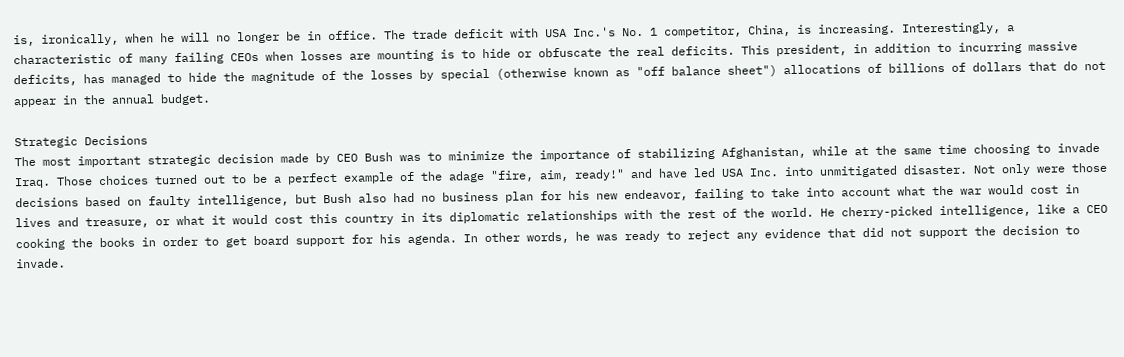is, ironically, when he will no longer be in office. The trade deficit with USA Inc.'s No. 1 competitor, China, is increasing. Interestingly, a characteristic of many failing CEOs when losses are mounting is to hide or obfuscate the real deficits. This president, in addition to incurring massive deficits, has managed to hide the magnitude of the losses by special (otherwise known as "off balance sheet") allocations of billions of dollars that do not appear in the annual budget.

Strategic Decisions
The most important strategic decision made by CEO Bush was to minimize the importance of stabilizing Afghanistan, while at the same time choosing to invade Iraq. Those choices turned out to be a perfect example of the adage "fire, aim, ready!" and have led USA Inc. into unmitigated disaster. Not only were those decisions based on faulty intelligence, but Bush also had no business plan for his new endeavor, failing to take into account what the war would cost in lives and treasure, or what it would cost this country in its diplomatic relationships with the rest of the world. He cherry-picked intelligence, like a CEO cooking the books in order to get board support for his agenda. In other words, he was ready to reject any evidence that did not support the decision to invade.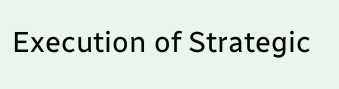Execution of Strategic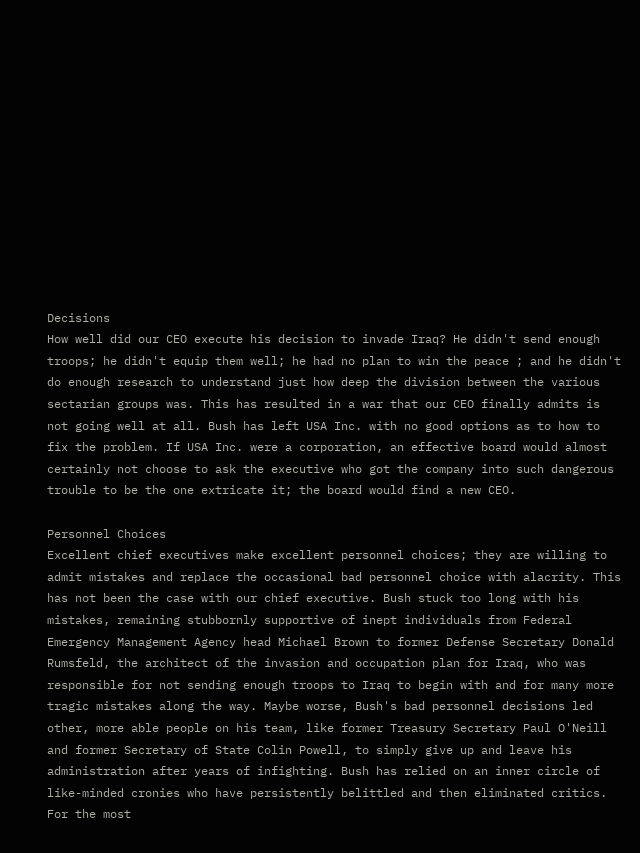Decisions
How well did our CEO execute his decision to invade Iraq? He didn't send enough troops; he didn't equip them well; he had no plan to win the peace ; and he didn't do enough research to understand just how deep the division between the various sectarian groups was. This has resulted in a war that our CEO finally admits is not going well at all. Bush has left USA Inc. with no good options as to how to fix the problem. If USA Inc. were a corporation, an effective board would almost certainly not choose to ask the executive who got the company into such dangerous trouble to be the one extricate it; the board would find a new CEO.

Personnel Choices
Excellent chief executives make excellent personnel choices; they are willing to admit mistakes and replace the occasional bad personnel choice with alacrity. This has not been the case with our chief executive. Bush stuck too long with his mistakes, remaining stubbornly supportive of inept individuals from Federal Emergency Management Agency head Michael Brown to former Defense Secretary Donald Rumsfeld, the architect of the invasion and occupation plan for Iraq, who was responsible for not sending enough troops to Iraq to begin with and for many more tragic mistakes along the way. Maybe worse, Bush's bad personnel decisions led other, more able people on his team, like former Treasury Secretary Paul O'Neill and former Secretary of State Colin Powell, to simply give up and leave his administration after years of infighting. Bush has relied on an inner circle of like-minded cronies who have persistently belittled and then eliminated critics. For the most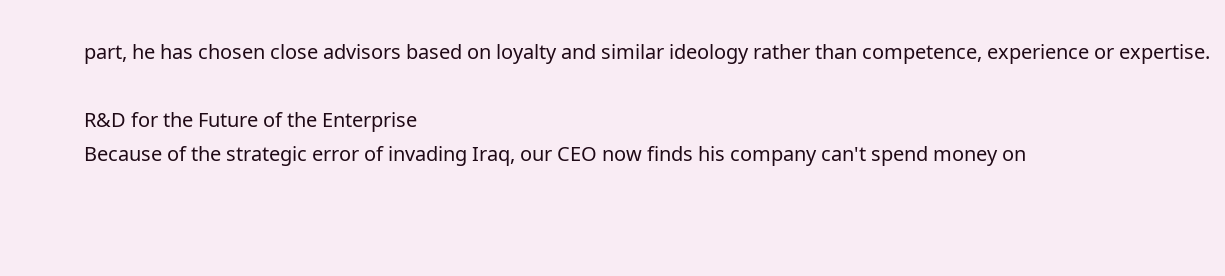part, he has chosen close advisors based on loyalty and similar ideology rather than competence, experience or expertise.

R&D for the Future of the Enterprise
Because of the strategic error of invading Iraq, our CEO now finds his company can't spend money on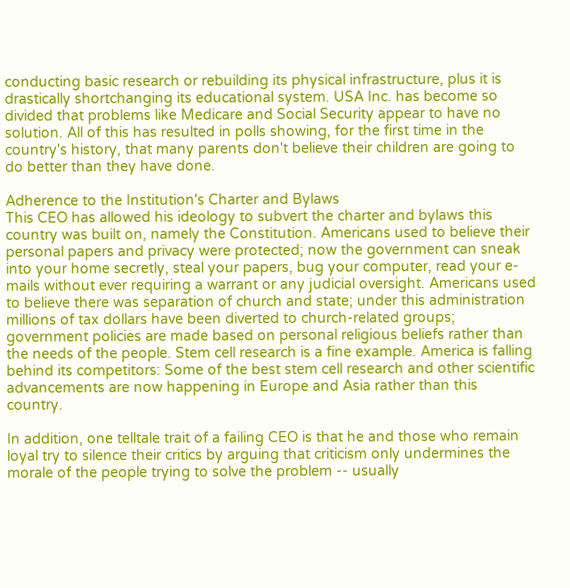conducting basic research or rebuilding its physical infrastructure, plus it is drastically shortchanging its educational system. USA Inc. has become so divided that problems like Medicare and Social Security appear to have no solution. All of this has resulted in polls showing, for the first time in the country's history, that many parents don't believe their children are going to do better than they have done.

Adherence to the Institution's Charter and Bylaws
This CEO has allowed his ideology to subvert the charter and bylaws this country was built on, namely the Constitution. Americans used to believe their personal papers and privacy were protected; now the government can sneak into your home secretly, steal your papers, bug your computer, read your e-mails without ever requiring a warrant or any judicial oversight. Americans used to believe there was separation of church and state; under this administration millions of tax dollars have been diverted to church-related groups; government policies are made based on personal religious beliefs rather than the needs of the people. Stem cell research is a fine example. America is falling behind its competitors: Some of the best stem cell research and other scientific advancements are now happening in Europe and Asia rather than this country.

In addition, one telltale trait of a failing CEO is that he and those who remain loyal try to silence their critics by arguing that criticism only undermines the morale of the people trying to solve the problem -- usually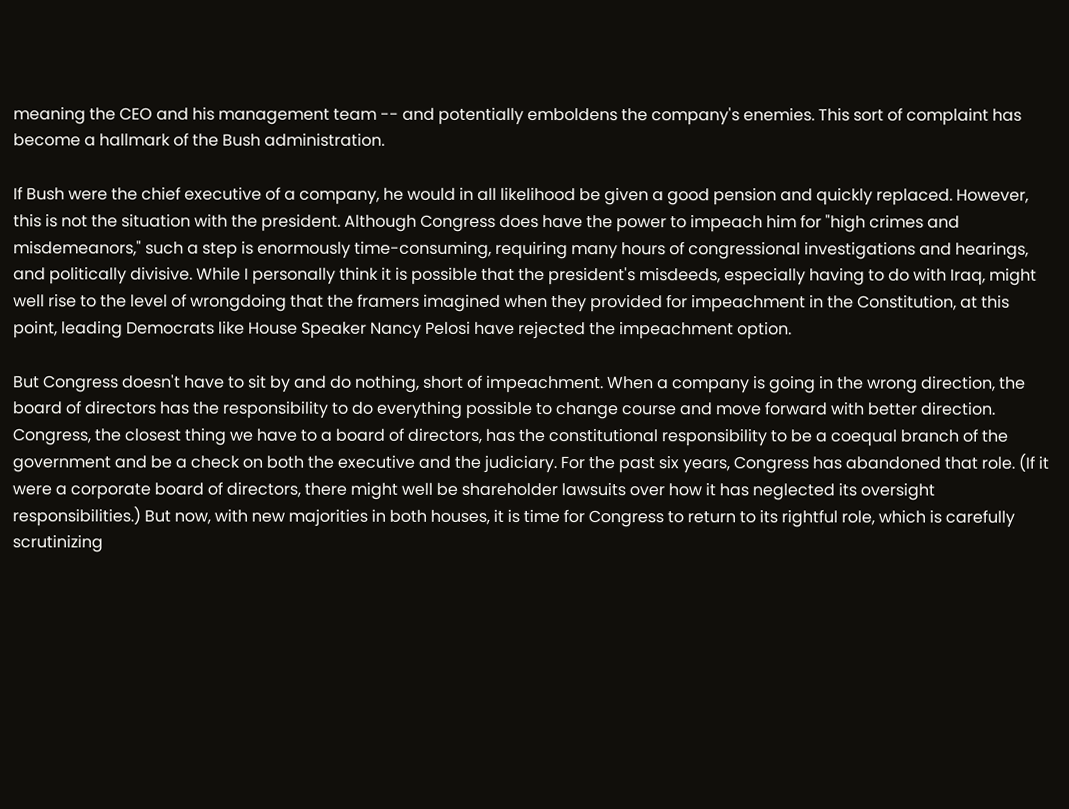meaning the CEO and his management team -- and potentially emboldens the company's enemies. This sort of complaint has become a hallmark of the Bush administration.

If Bush were the chief executive of a company, he would in all likelihood be given a good pension and quickly replaced. However, this is not the situation with the president. Although Congress does have the power to impeach him for "high crimes and misdemeanors," such a step is enormously time-consuming, requiring many hours of congressional investigations and hearings, and politically divisive. While I personally think it is possible that the president's misdeeds, especially having to do with Iraq, might well rise to the level of wrongdoing that the framers imagined when they provided for impeachment in the Constitution, at this point, leading Democrats like House Speaker Nancy Pelosi have rejected the impeachment option.

But Congress doesn't have to sit by and do nothing, short of impeachment. When a company is going in the wrong direction, the board of directors has the responsibility to do everything possible to change course and move forward with better direction. Congress, the closest thing we have to a board of directors, has the constitutional responsibility to be a coequal branch of the government and be a check on both the executive and the judiciary. For the past six years, Congress has abandoned that role. (If it were a corporate board of directors, there might well be shareholder lawsuits over how it has neglected its oversight responsibilities.) But now, with new majorities in both houses, it is time for Congress to return to its rightful role, which is carefully scrutinizing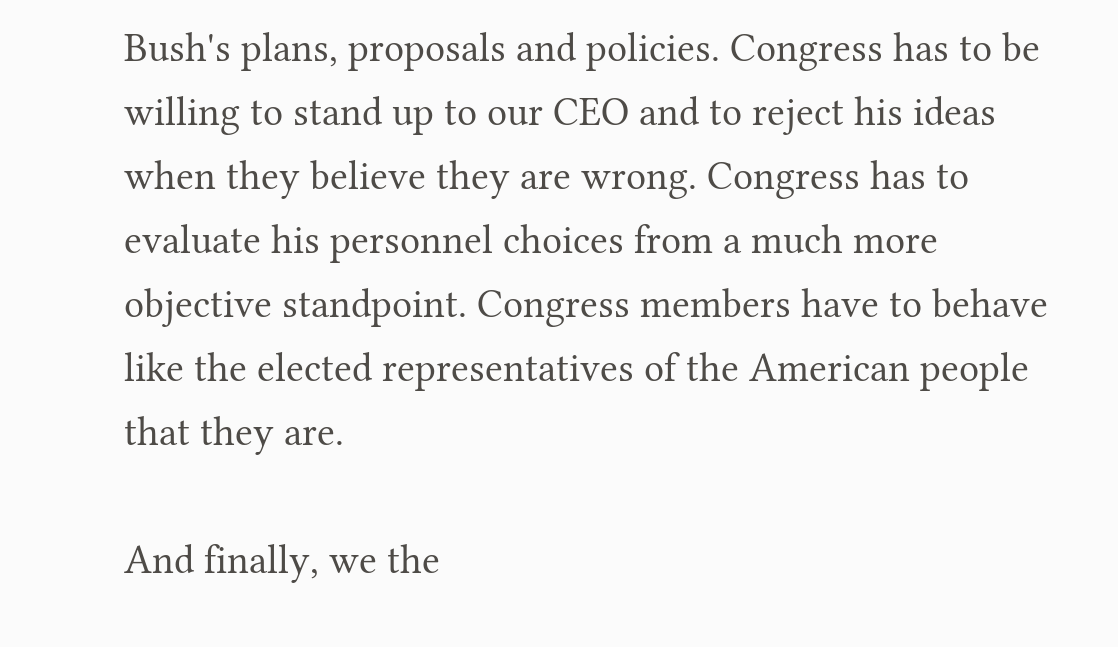Bush's plans, proposals and policies. Congress has to be willing to stand up to our CEO and to reject his ideas when they believe they are wrong. Congress has to evaluate his personnel choices from a much more objective standpoint. Congress members have to behave like the elected representatives of the American people that they are.

And finally, we the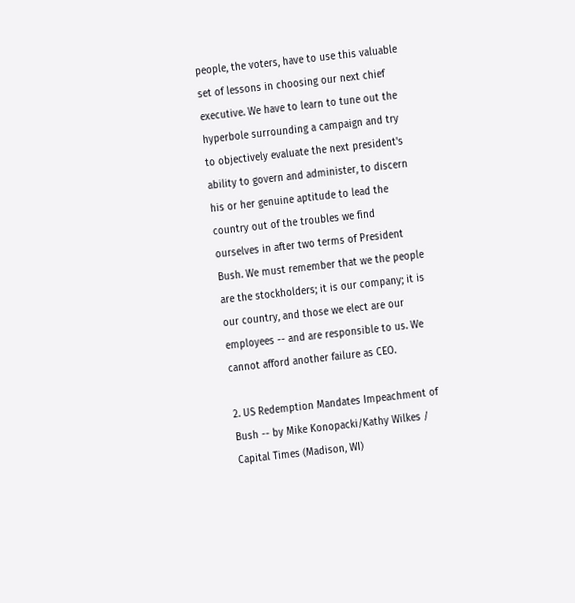people, the voters, have to use this valuable set of lessons in choosing our next chief executive. We have to learn to tune out the hyperbole surrounding a campaign and try to objectively evaluate the next president's ability to govern and administer, to discern his or her genuine aptitude to lead the country out of the troubles we find ourselves in after two terms of President Bush. We must remember that we the people are the stockholders; it is our company; it is our country, and those we elect are our employees -- and are responsible to us. We cannot afford another failure as CEO.

2. US Redemption Mandates Impeachment of Bush -- by Mike Konopacki/Kathy Wilkes / Capital Times (Madison, WI)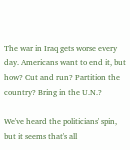The war in Iraq gets worse every day. Americans want to end it, but how? Cut and run? Partition the country? Bring in the U.N.?

We've heard the politicians' spin, but it seems that's all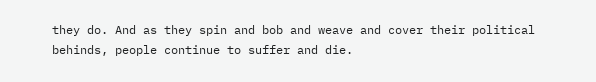they do. And as they spin and bob and weave and cover their political behinds, people continue to suffer and die.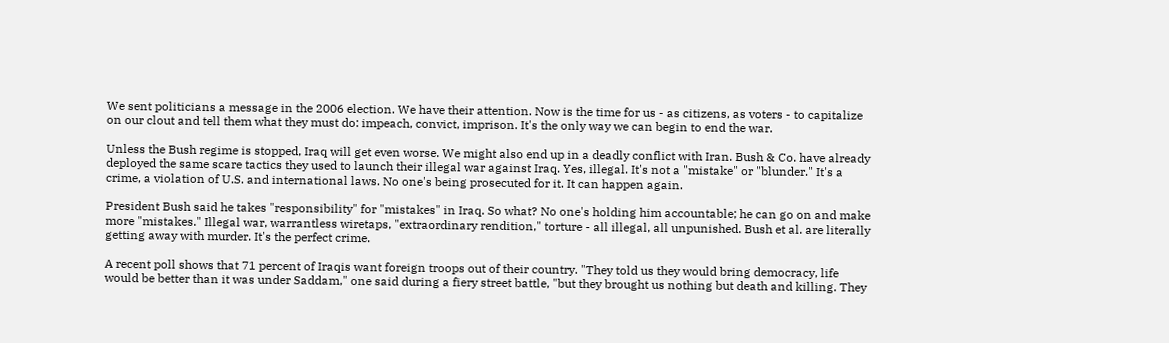We sent politicians a message in the 2006 election. We have their attention. Now is the time for us - as citizens, as voters - to capitalize on our clout and tell them what they must do: impeach, convict, imprison. It's the only way we can begin to end the war.

Unless the Bush regime is stopped, Iraq will get even worse. We might also end up in a deadly conflict with Iran. Bush & Co. have already deployed the same scare tactics they used to launch their illegal war against Iraq. Yes, illegal. It's not a "mistake" or "blunder." It's a crime, a violation of U.S. and international laws. No one's being prosecuted for it. It can happen again.

President Bush said he takes "responsibility" for "mistakes" in Iraq. So what? No one's holding him accountable; he can go on and make more "mistakes." Illegal war, warrantless wiretaps, "extraordinary rendition," torture - all illegal, all unpunished. Bush et al. are literally getting away with murder. It's the perfect crime.

A recent poll shows that 71 percent of Iraqis want foreign troops out of their country. "They told us they would bring democracy, life would be better than it was under Saddam," one said during a fiery street battle, "but they brought us nothing but death and killing. They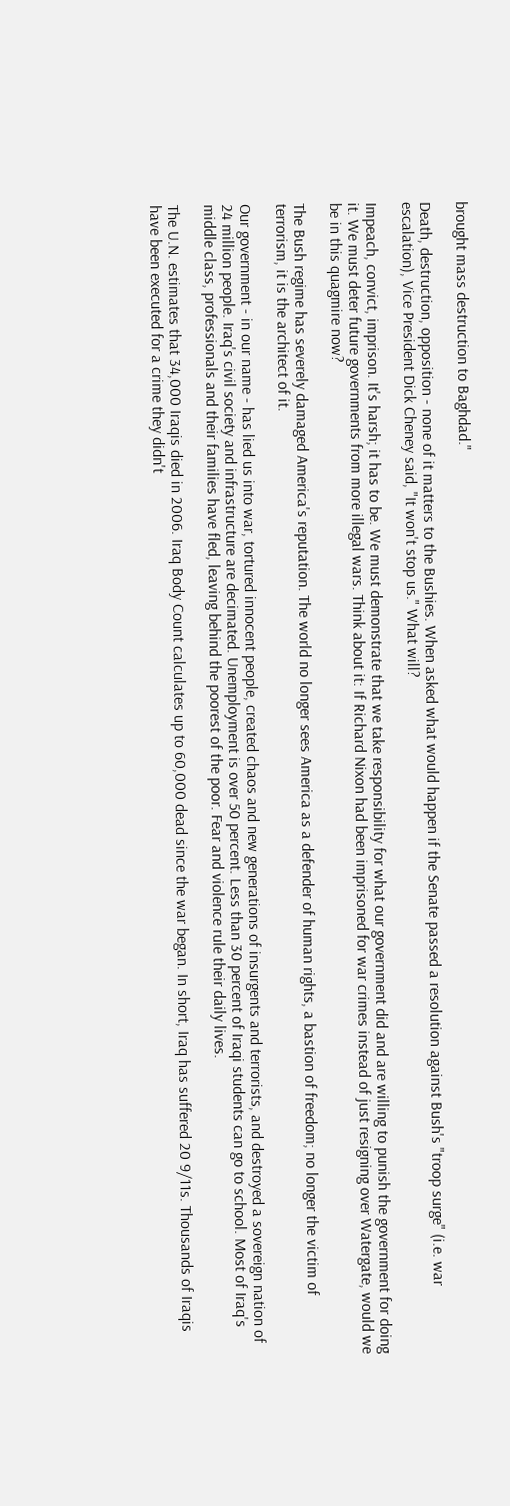brought mass destruction to Baghdad."

Death, destruction, opposition - none of it matters to the Bushies. When asked what would happen if the Senate passed a resolution against Bush's "troop surge" (i.e. war escalation), Vice President Dick Cheney said, "It won't stop us." What will?

Impeach, convict, imprison. It's harsh; it has to be. We must demonstrate that we take responsibility for what our government did and are willing to punish the government for doing it. We must deter future governments from more illegal wars. Think about it: If Richard Nixon had been imprisoned for war crimes instead of just resigning over Watergate, would we be in this quagmire now?

The Bush regime has severely damaged America's reputation. The world no longer sees America as a defender of human rights, a bastion of freedom; no longer the victim of terrorism, it is the architect of it.

Our government - in our name - has lied us into war, tortured innocent people, created chaos and new generations of insurgents and terrorists, and destroyed a sovereign nation of 24 million people. Iraq's civil society and infrastructure are decimated. Unemployment is over 50 percent. Less than 30 percent of Iraqi students can go to school. Most of Iraq's middle class, professionals and their families have fled, leaving behind the poorest of the poor. Fear and violence rule their daily lives.

The U.N. estimates that 34,000 Iraqis died in 2006. Iraq Body Count calculates up to 60,000 dead since the war began. In short, Iraq has suffered 20 9/11s. Thousands of Iraqis have been executed for a crime they didn't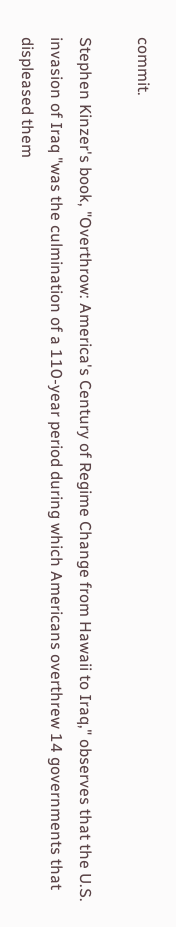commit.

Stephen Kinzer's book, "Overthrow: America's Century of Regime Change from Hawaii to Iraq," observes that the U.S. invasion of Iraq "was the culmination of a 110-year period during which Americans overthrew 14 governments that displeased them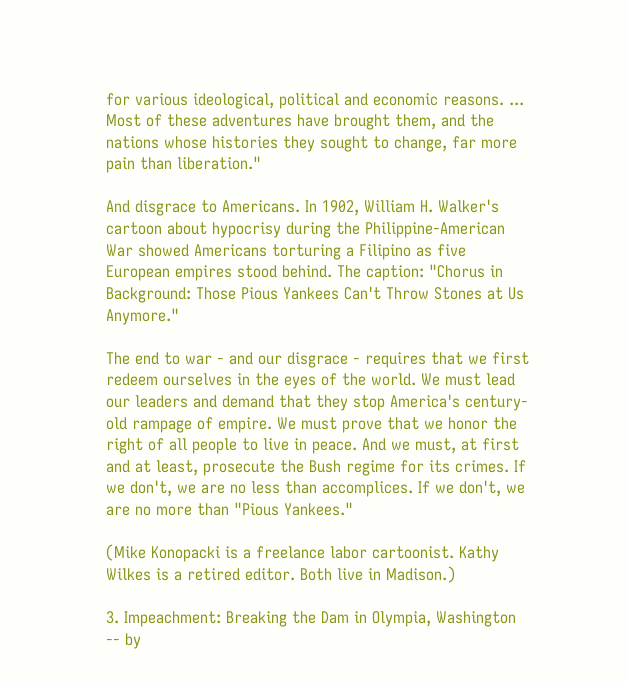for various ideological, political and economic reasons. ... Most of these adventures have brought them, and the nations whose histories they sought to change, far more pain than liberation."

And disgrace to Americans. In 1902, William H. Walker's cartoon about hypocrisy during the Philippine-American War showed Americans torturing a Filipino as five European empires stood behind. The caption: "Chorus in Background: Those Pious Yankees Can't Throw Stones at Us Anymore."

The end to war - and our disgrace - requires that we first redeem ourselves in the eyes of the world. We must lead our leaders and demand that they stop America's century-old rampage of empire. We must prove that we honor the right of all people to live in peace. And we must, at first and at least, prosecute the Bush regime for its crimes. If we don't, we are no less than accomplices. If we don't, we are no more than "Pious Yankees."

(Mike Konopacki is a freelance labor cartoonist. Kathy Wilkes is a retired editor. Both live in Madison.)

3. Impeachment: Breaking the Dam in Olympia, Washington -- by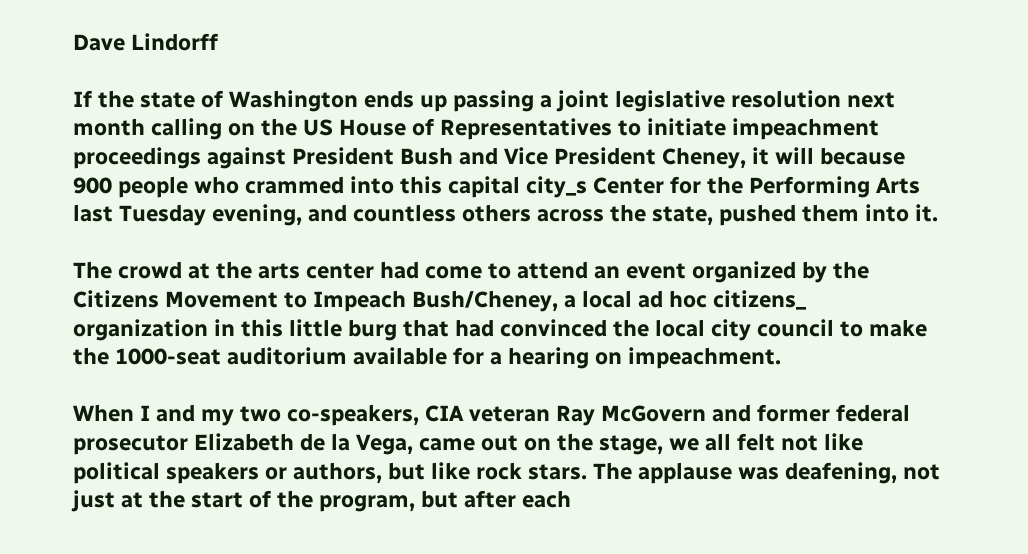Dave Lindorff

If the state of Washington ends up passing a joint legislative resolution next month calling on the US House of Representatives to initiate impeachment proceedings against President Bush and Vice President Cheney, it will because 900 people who crammed into this capital city_s Center for the Performing Arts last Tuesday evening, and countless others across the state, pushed them into it.

The crowd at the arts center had come to attend an event organized by the Citizens Movement to Impeach Bush/Cheney, a local ad hoc citizens_ organization in this little burg that had convinced the local city council to make the 1000-seat auditorium available for a hearing on impeachment.

When I and my two co-speakers, CIA veteran Ray McGovern and former federal prosecutor Elizabeth de la Vega, came out on the stage, we all felt not like political speakers or authors, but like rock stars. The applause was deafening, not just at the start of the program, but after each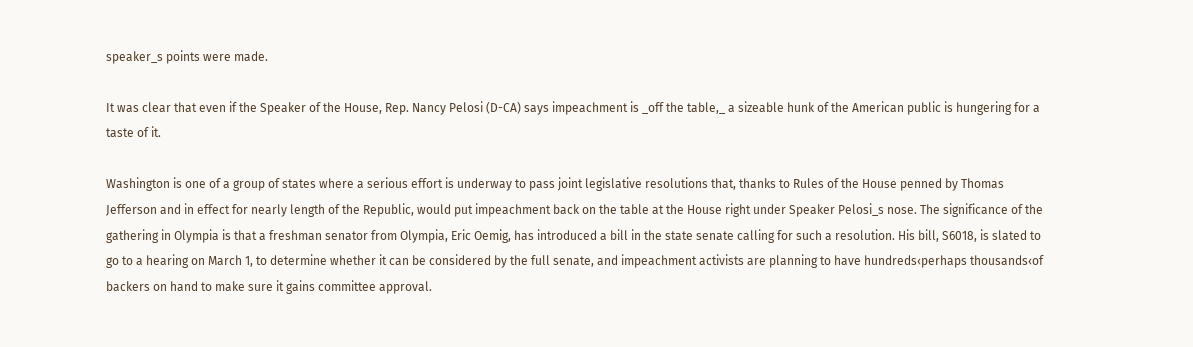speaker_s points were made.

It was clear that even if the Speaker of the House, Rep. Nancy Pelosi (D-CA) says impeachment is _off the table,_ a sizeable hunk of the American public is hungering for a taste of it.

Washington is one of a group of states where a serious effort is underway to pass joint legislative resolutions that, thanks to Rules of the House penned by Thomas Jefferson and in effect for nearly length of the Republic, would put impeachment back on the table at the House right under Speaker Pelosi_s nose. The significance of the gathering in Olympia is that a freshman senator from Olympia, Eric Oemig, has introduced a bill in the state senate calling for such a resolution. His bill, S6018, is slated to go to a hearing on March 1, to determine whether it can be considered by the full senate, and impeachment activists are planning to have hundreds‹perhaps thousands‹of backers on hand to make sure it gains committee approval.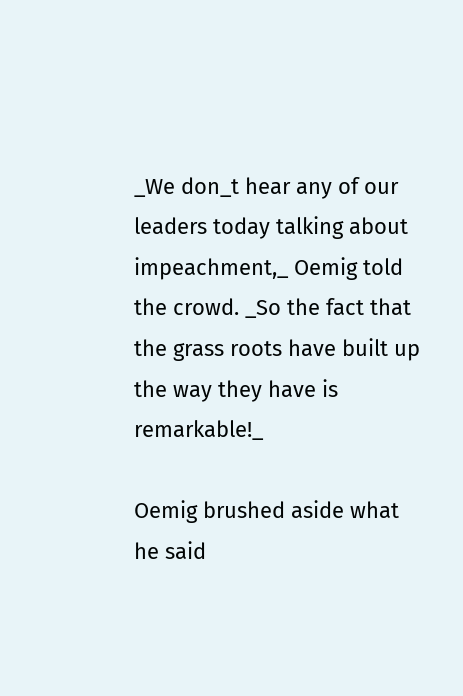_We don_t hear any of our leaders today talking about impeachment,_ Oemig told the crowd. _So the fact that the grass roots have built up the way they have is remarkable!_

Oemig brushed aside what he said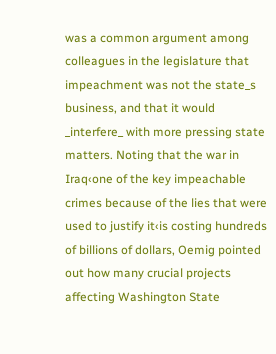was a common argument among colleagues in the legislature that impeachment was not the state_s business, and that it would _interfere_ with more pressing state matters. Noting that the war in Iraq‹one of the key impeachable crimes because of the lies that were used to justify it‹is costing hundreds of billions of dollars, Oemig pointed out how many crucial projects affecting Washington State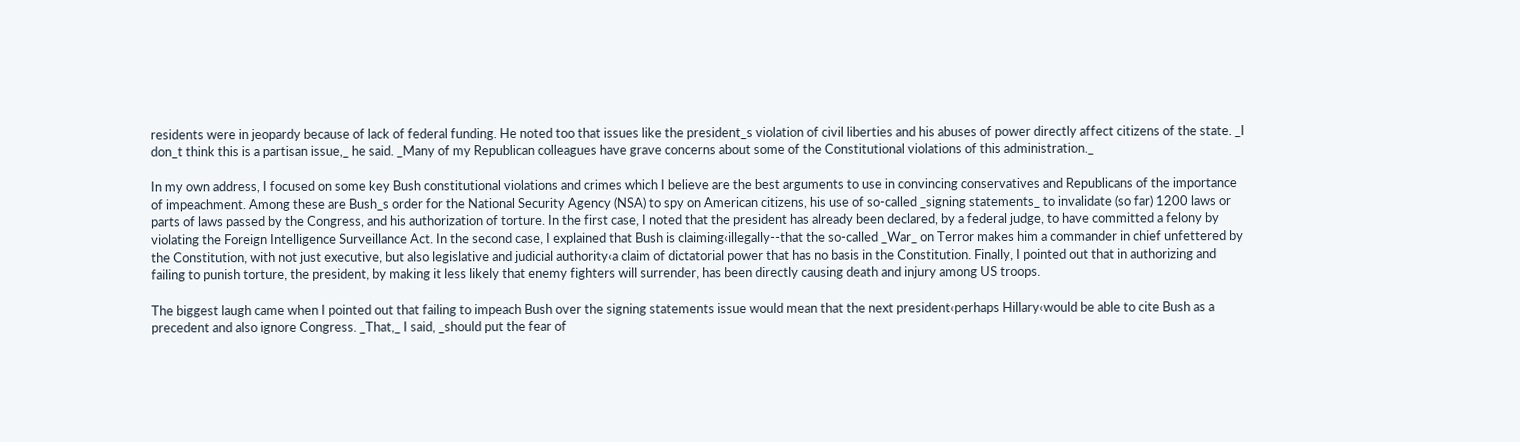residents were in jeopardy because of lack of federal funding. He noted too that issues like the president_s violation of civil liberties and his abuses of power directly affect citizens of the state. _I don_t think this is a partisan issue,_ he said. _Many of my Republican colleagues have grave concerns about some of the Constitutional violations of this administration._

In my own address, I focused on some key Bush constitutional violations and crimes which I believe are the best arguments to use in convincing conservatives and Republicans of the importance of impeachment. Among these are Bush_s order for the National Security Agency (NSA) to spy on American citizens, his use of so-called _signing statements_ to invalidate (so far) 1200 laws or parts of laws passed by the Congress, and his authorization of torture. In the first case, I noted that the president has already been declared, by a federal judge, to have committed a felony by violating the Foreign Intelligence Surveillance Act. In the second case, I explained that Bush is claiming‹illegally--that the so-called _War_ on Terror makes him a commander in chief unfettered by the Constitution, with not just executive, but also legislative and judicial authority‹a claim of dictatorial power that has no basis in the Constitution. Finally, I pointed out that in authorizing and failing to punish torture, the president, by making it less likely that enemy fighters will surrender, has been directly causing death and injury among US troops.

The biggest laugh came when I pointed out that failing to impeach Bush over the signing statements issue would mean that the next president‹perhaps Hillary‹would be able to cite Bush as a precedent and also ignore Congress. _That,_ I said, _should put the fear of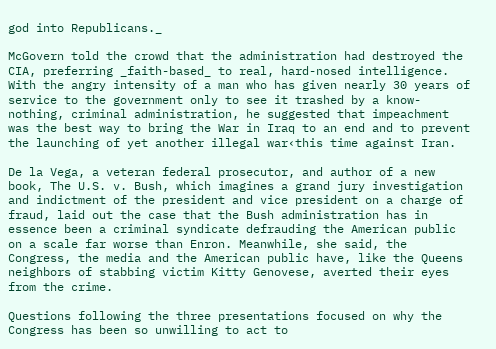god into Republicans._

McGovern told the crowd that the administration had destroyed the CIA, preferring _faith-based_ to real, hard-nosed intelligence. With the angry intensity of a man who has given nearly 30 years of service to the government only to see it trashed by a know-nothing, criminal administration, he suggested that impeachment was the best way to bring the War in Iraq to an end and to prevent the launching of yet another illegal war‹this time against Iran.

De la Vega, a veteran federal prosecutor, and author of a new book, The U.S. v. Bush, which imagines a grand jury investigation and indictment of the president and vice president on a charge of fraud, laid out the case that the Bush administration has in essence been a criminal syndicate defrauding the American public on a scale far worse than Enron. Meanwhile, she said, the Congress, the media and the American public have, like the Queens neighbors of stabbing victim Kitty Genovese, averted their eyes from the crime.

Questions following the three presentations focused on why the Congress has been so unwilling to act to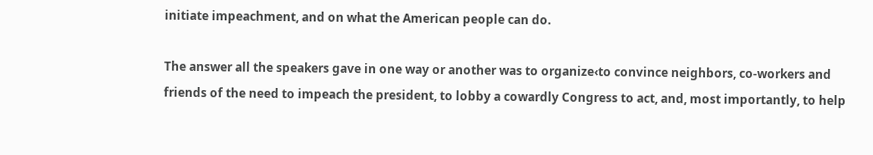initiate impeachment, and on what the American people can do.

The answer all the speakers gave in one way or another was to organize‹to convince neighbors, co-workers and friends of the need to impeach the president, to lobby a cowardly Congress to act, and, most importantly, to help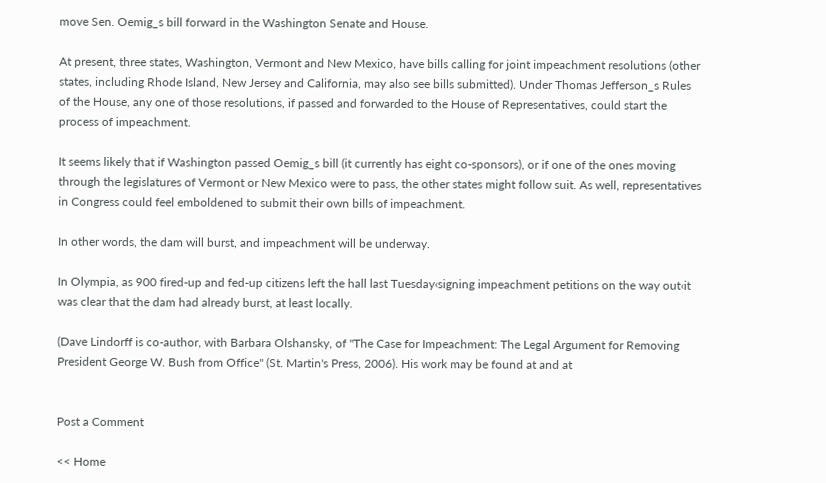move Sen. Oemig_s bill forward in the Washington Senate and House.

At present, three states, Washington, Vermont and New Mexico, have bills calling for joint impeachment resolutions (other states, including Rhode Island, New Jersey and California, may also see bills submitted). Under Thomas Jefferson_s Rules of the House, any one of those resolutions, if passed and forwarded to the House of Representatives, could start the process of impeachment.

It seems likely that if Washington passed Oemig_s bill (it currently has eight co-sponsors), or if one of the ones moving through the legislatures of Vermont or New Mexico were to pass, the other states might follow suit. As well, representatives in Congress could feel emboldened to submit their own bills of impeachment.

In other words, the dam will burst, and impeachment will be underway.

In Olympia, as 900 fired-up and fed-up citizens left the hall last Tuesday‹signing impeachment petitions on the way out‹it was clear that the dam had already burst, at least locally.

(Dave Lindorff is co-author, with Barbara Olshansky, of "The Case for Impeachment: The Legal Argument for Removing President George W. Bush from Office" (St. Martin's Press, 2006). His work may be found at and at


Post a Comment

<< Home